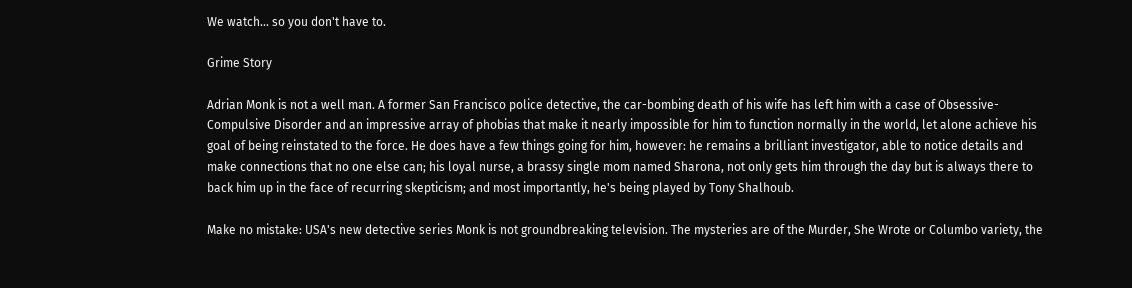We watch... so you don't have to.

Grime Story

Adrian Monk is not a well man. A former San Francisco police detective, the car-bombing death of his wife has left him with a case of Obsessive-Compulsive Disorder and an impressive array of phobias that make it nearly impossible for him to function normally in the world, let alone achieve his goal of being reinstated to the force. He does have a few things going for him, however: he remains a brilliant investigator, able to notice details and make connections that no one else can; his loyal nurse, a brassy single mom named Sharona, not only gets him through the day but is always there to back him up in the face of recurring skepticism; and most importantly, he's being played by Tony Shalhoub.

Make no mistake: USA's new detective series Monk is not groundbreaking television. The mysteries are of the Murder, She Wrote or Columbo variety, the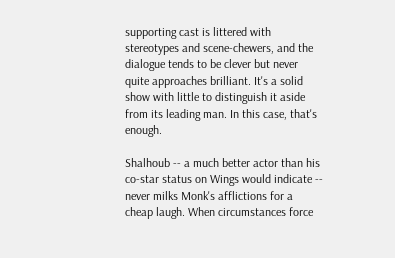supporting cast is littered with stereotypes and scene-chewers, and the dialogue tends to be clever but never quite approaches brilliant. It's a solid show with little to distinguish it aside from its leading man. In this case, that's enough.

Shalhoub -- a much better actor than his co-star status on Wings would indicate -- never milks Monk's afflictions for a cheap laugh. When circumstances force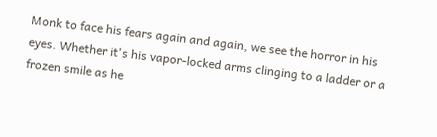Monk to face his fears again and again, we see the horror in his eyes. Whether it's his vapor-locked arms clinging to a ladder or a frozen smile as he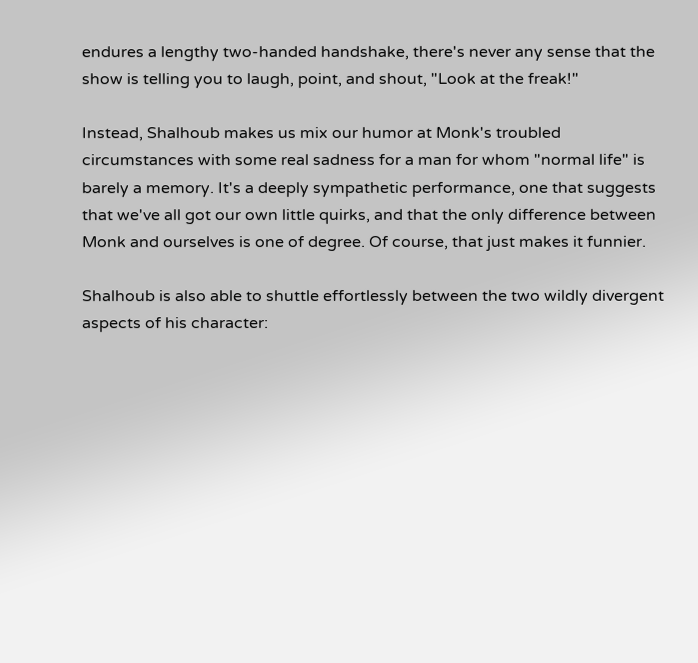endures a lengthy two-handed handshake, there's never any sense that the show is telling you to laugh, point, and shout, "Look at the freak!"

Instead, Shalhoub makes us mix our humor at Monk's troubled circumstances with some real sadness for a man for whom "normal life" is barely a memory. It's a deeply sympathetic performance, one that suggests that we've all got our own little quirks, and that the only difference between Monk and ourselves is one of degree. Of course, that just makes it funnier.

Shalhoub is also able to shuttle effortlessly between the two wildly divergent aspects of his character: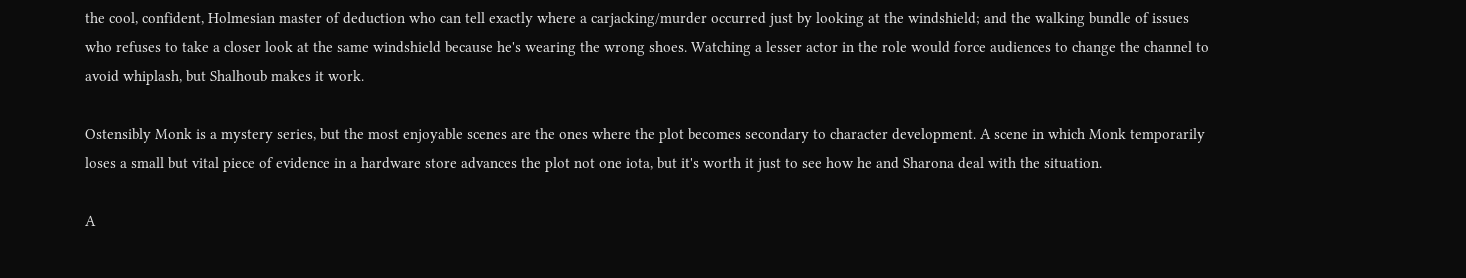the cool, confident, Holmesian master of deduction who can tell exactly where a carjacking/murder occurred just by looking at the windshield; and the walking bundle of issues who refuses to take a closer look at the same windshield because he's wearing the wrong shoes. Watching a lesser actor in the role would force audiences to change the channel to avoid whiplash, but Shalhoub makes it work.

Ostensibly Monk is a mystery series, but the most enjoyable scenes are the ones where the plot becomes secondary to character development. A scene in which Monk temporarily loses a small but vital piece of evidence in a hardware store advances the plot not one iota, but it's worth it just to see how he and Sharona deal with the situation.

A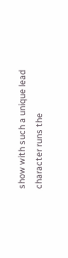show with such a unique lead character runs the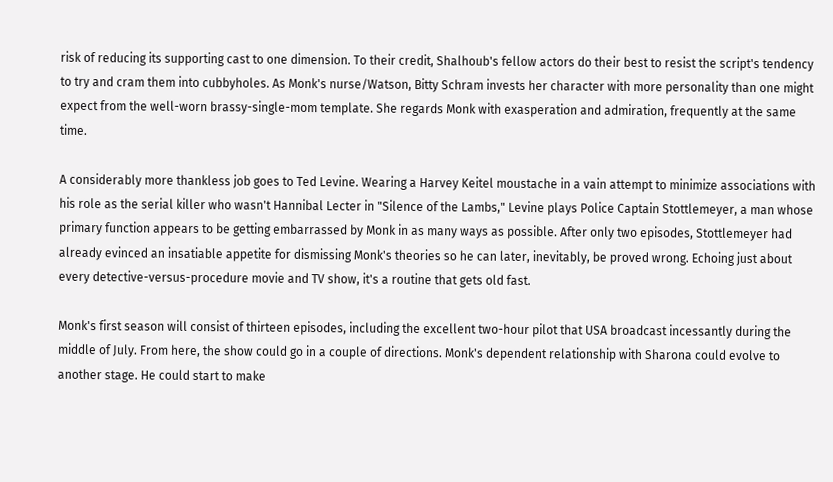risk of reducing its supporting cast to one dimension. To their credit, Shalhoub's fellow actors do their best to resist the script's tendency to try and cram them into cubbyholes. As Monk's nurse/Watson, Bitty Schram invests her character with more personality than one might expect from the well-worn brassy-single-mom template. She regards Monk with exasperation and admiration, frequently at the same time.

A considerably more thankless job goes to Ted Levine. Wearing a Harvey Keitel moustache in a vain attempt to minimize associations with his role as the serial killer who wasn't Hannibal Lecter in "Silence of the Lambs," Levine plays Police Captain Stottlemeyer, a man whose primary function appears to be getting embarrassed by Monk in as many ways as possible. After only two episodes, Stottlemeyer had already evinced an insatiable appetite for dismissing Monk's theories so he can later, inevitably, be proved wrong. Echoing just about every detective-versus-procedure movie and TV show, it's a routine that gets old fast.

Monk's first season will consist of thirteen episodes, including the excellent two-hour pilot that USA broadcast incessantly during the middle of July. From here, the show could go in a couple of directions. Monk's dependent relationship with Sharona could evolve to another stage. He could start to make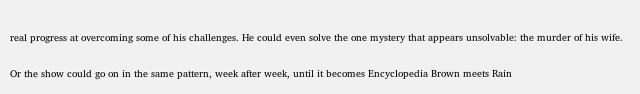real progress at overcoming some of his challenges. He could even solve the one mystery that appears unsolvable: the murder of his wife.

Or the show could go on in the same pattern, week after week, until it becomes Encyclopedia Brown meets Rain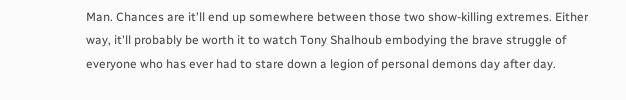Man. Chances are it'll end up somewhere between those two show-killing extremes. Either way, it'll probably be worth it to watch Tony Shalhoub embodying the brave struggle of everyone who has ever had to stare down a legion of personal demons day after day.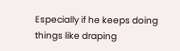Especially if he keeps doing things like draping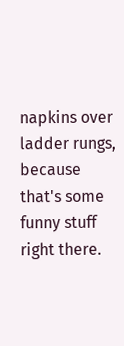napkins over ladder rungs, because that's some funny stuff right there.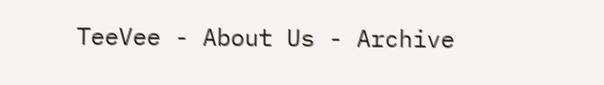TeeVee - About Us - Archive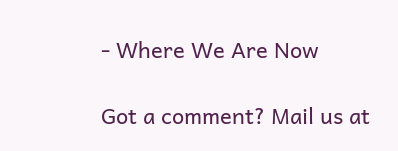- Where We Are Now

Got a comment? Mail us at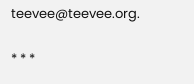teevee@teevee.org.

* * *